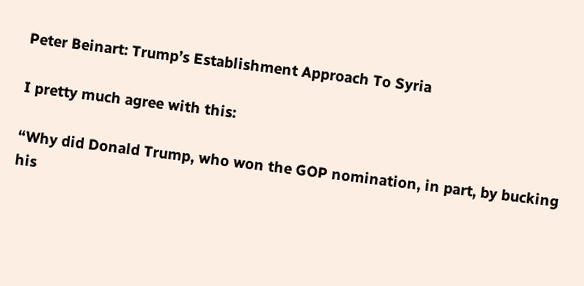Peter Beinart: Trump’s Establishment Approach To Syria

I pretty much agree with this:

“Why did Donald Trump, who won the GOP nomination, in part, by bucking his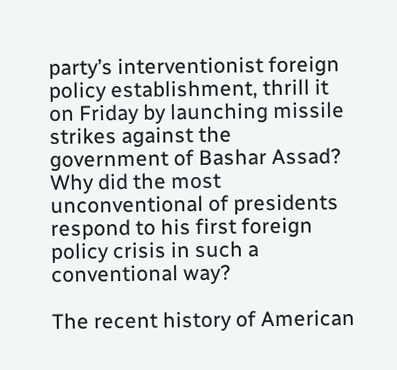party’s interventionist foreign policy establishment, thrill it on Friday by launching missile strikes against the government of Bashar Assad? Why did the most unconventional of presidents respond to his first foreign policy crisis in such a conventional way?

The recent history of American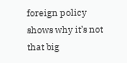foreign policy shows why it’s not that big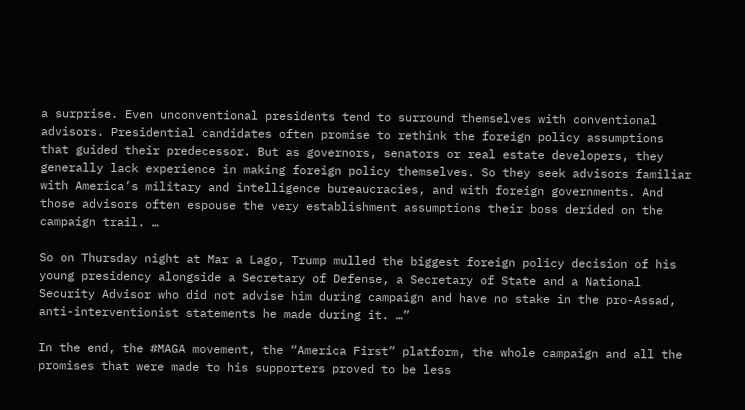a surprise. Even unconventional presidents tend to surround themselves with conventional advisors. Presidential candidates often promise to rethink the foreign policy assumptions that guided their predecessor. But as governors, senators or real estate developers, they generally lack experience in making foreign policy themselves. So they seek advisors familiar with America’s military and intelligence bureaucracies, and with foreign governments. And those advisors often espouse the very establishment assumptions their boss derided on the campaign trail. …

So on Thursday night at Mar a Lago, Trump mulled the biggest foreign policy decision of his young presidency alongside a Secretary of Defense, a Secretary of State and a National Security Advisor who did not advise him during campaign and have no stake in the pro-Assad, anti-interventionist statements he made during it. …”

In the end, the #MAGA movement, the “America First” platform, the whole campaign and all the promises that were made to his supporters proved to be less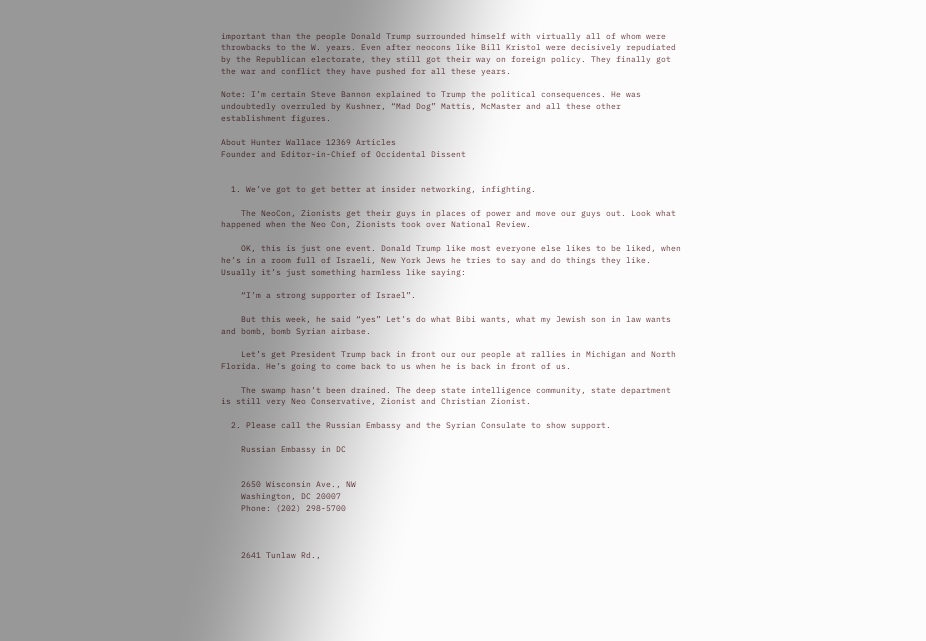important than the people Donald Trump surrounded himself with virtually all of whom were throwbacks to the W. years. Even after neocons like Bill Kristol were decisively repudiated by the Republican electorate, they still got their way on foreign policy. They finally got the war and conflict they have pushed for all these years.

Note: I’m certain Steve Bannon explained to Trump the political consequences. He was undoubtedly overruled by Kushner, “Mad Dog” Mattis, McMaster and all these other establishment figures.

About Hunter Wallace 12369 Articles
Founder and Editor-in-Chief of Occidental Dissent


  1. We’ve got to get better at insider networking, infighting.

    The NeoCon, Zionists get their guys in places of power and move our guys out. Look what happened when the Neo Con, Zionists took over National Review.

    OK, this is just one event. Donald Trump like most everyone else likes to be liked, when he’s in a room full of Israeli, New York Jews he tries to say and do things they like. Usually it’s just something harmless like saying:

    “I’m a strong supporter of Israel”.

    But this week, he said “yes” Let’s do what Bibi wants, what my Jewish son in law wants and bomb, bomb Syrian airbase.

    Let’s get President Trump back in front our our people at rallies in Michigan and North Florida. He’s going to come back to us when he is back in front of us.

    The swamp hasn’t been drained. The deep state intelligence community, state department is still very Neo Conservative, Zionist and Christian Zionist.

  2. Please call the Russian Embassy and the Syrian Consulate to show support.

    Russian Embassy in DC


    2650 Wisconsin Ave., NW
    Washington, DC 20007
    Phone: (202) 298-5700



    2641 Tunlaw Rd.,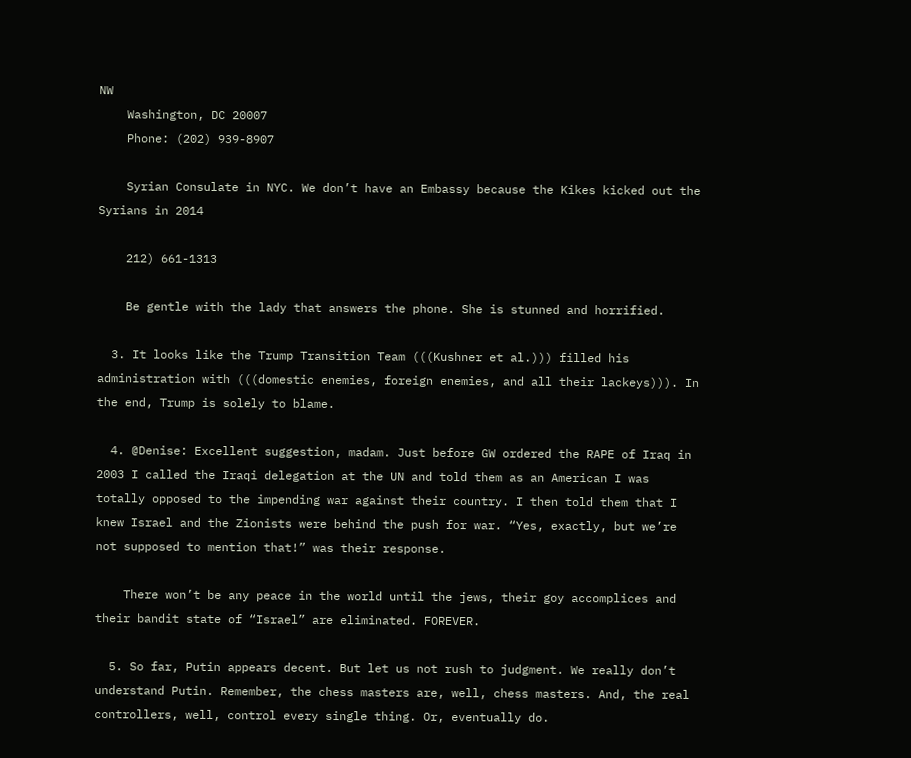NW
    Washington, DC 20007
    Phone: (202) 939-8907

    Syrian Consulate in NYC. We don’t have an Embassy because the Kikes kicked out the Syrians in 2014

    212) 661-1313

    Be gentle with the lady that answers the phone. She is stunned and horrified.

  3. It looks like the Trump Transition Team (((Kushner et al.))) filled his administration with (((domestic enemies, foreign enemies, and all their lackeys))). In the end, Trump is solely to blame.

  4. @Denise: Excellent suggestion, madam. Just before GW ordered the RAPE of Iraq in 2003 I called the Iraqi delegation at the UN and told them as an American I was totally opposed to the impending war against their country. I then told them that I knew Israel and the Zionists were behind the push for war. “Yes, exactly, but we’re not supposed to mention that!” was their response.

    There won’t be any peace in the world until the jews, their goy accomplices and their bandit state of “Israel” are eliminated. FOREVER.

  5. So far, Putin appears decent. But let us not rush to judgment. We really don’t understand Putin. Remember, the chess masters are, well, chess masters. And, the real controllers, well, control every single thing. Or, eventually do.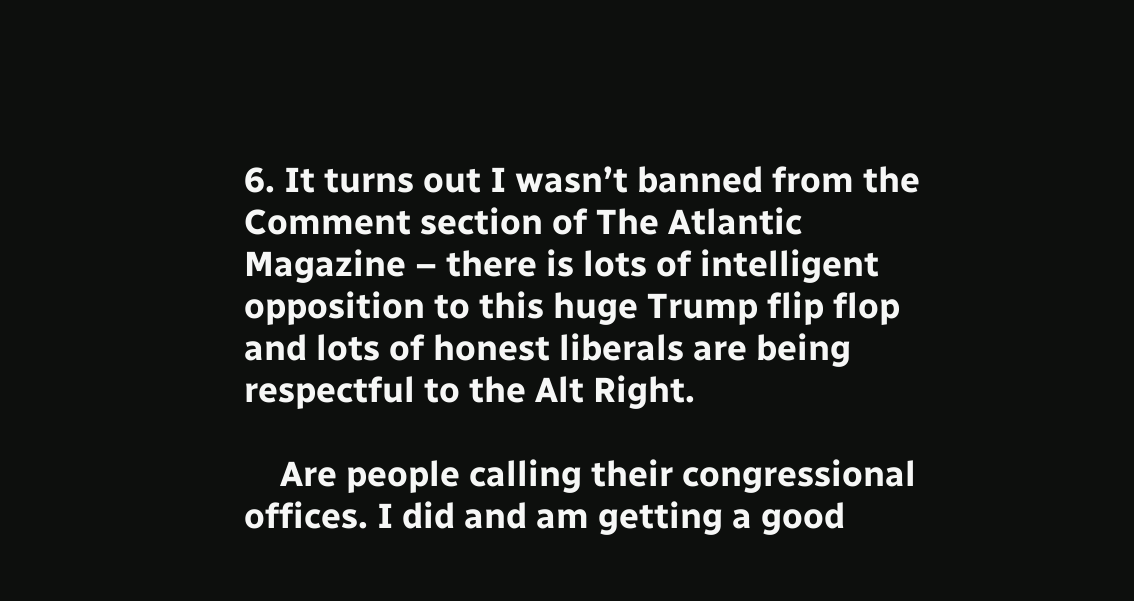6. It turns out I wasn’t banned from the Comment section of The Atlantic Magazine – there is lots of intelligent opposition to this huge Trump flip flop and lots of honest liberals are being respectful to the Alt Right.

    Are people calling their congressional offices. I did and am getting a good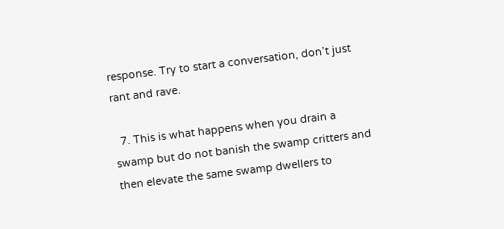response. Try to start a conversation, don’t just rant and rave.

  7. This is what happens when you drain a swamp but do not banish the swamp critters and then elevate the same swamp dwellers to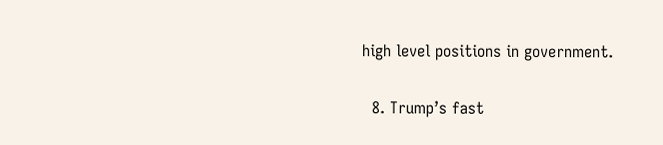high level positions in government.

  8. Trump’s fast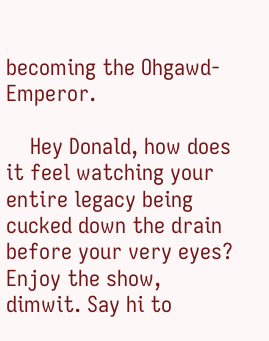becoming the Ohgawd-Emperor.

    Hey Donald, how does it feel watching your entire legacy being cucked down the drain before your very eyes? Enjoy the show, dimwit. Say hi to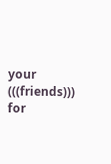your (((friends))) for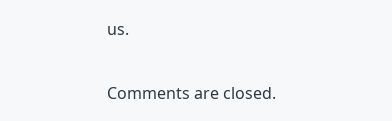us.

Comments are closed.